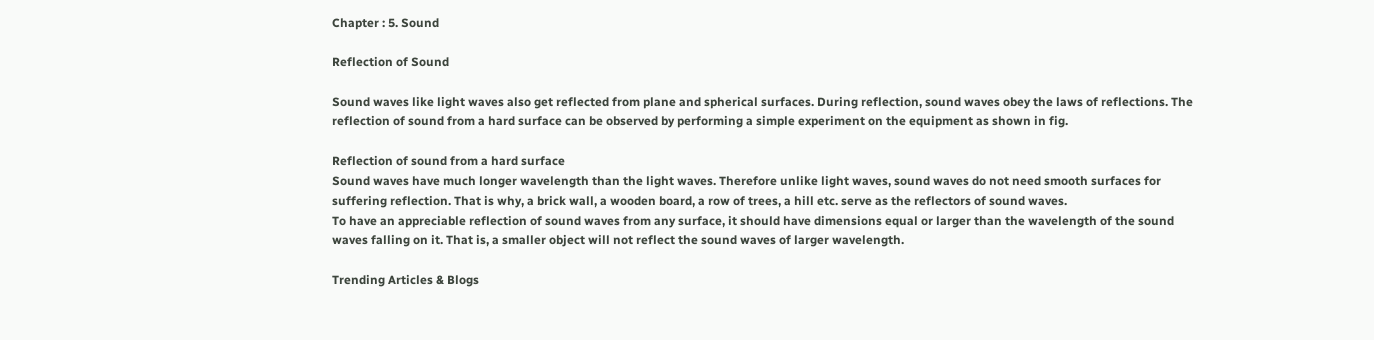Chapter : 5. Sound

Reflection of Sound

Sound waves like light waves also get reflected from plane and spherical surfaces. During reflection, sound waves obey the laws of reflections. The reflection of sound from a hard surface can be observed by performing a simple experiment on the equipment as shown in fig.

Reflection of sound from a hard surface
Sound waves have much longer wavelength than the light waves. Therefore unlike light waves, sound waves do not need smooth surfaces for suffering reflection. That is why, a brick wall, a wooden board, a row of trees, a hill etc. serve as the reflectors of sound waves.
To have an appreciable reflection of sound waves from any surface, it should have dimensions equal or larger than the wavelength of the sound waves falling on it. That is, a smaller object will not reflect the sound waves of larger wavelength.

Trending Articles & Blogs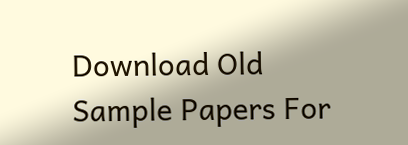Download Old Sample Papers For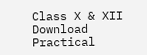Class X & XII
Download Practical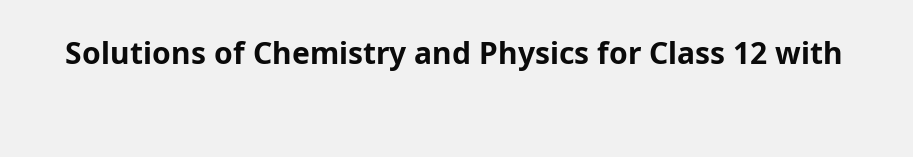Solutions of Chemistry and Physics for Class 12 with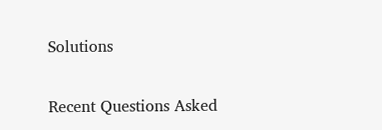Solutions

Recent Questions Asked